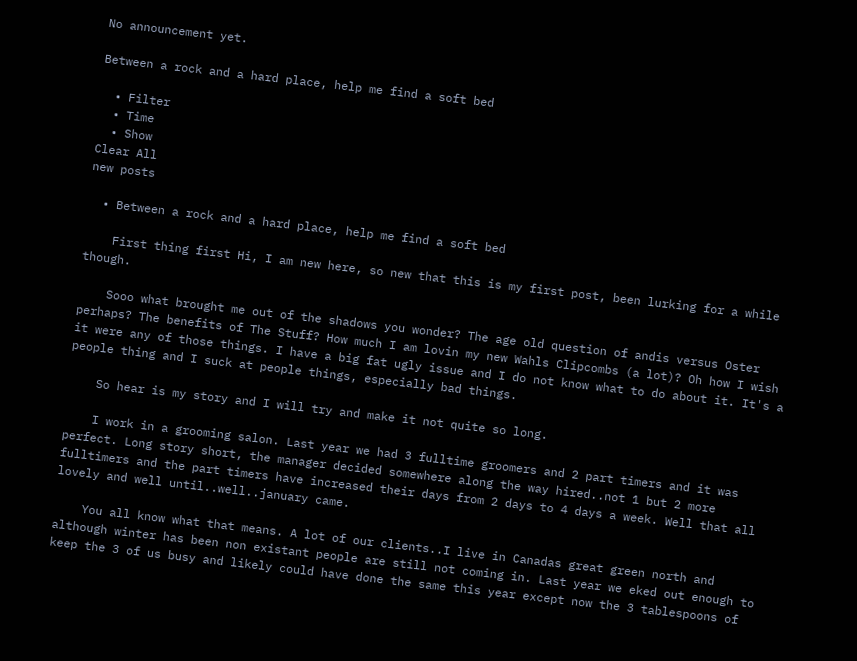No announcement yet.

Between a rock and a hard place, help me find a soft bed

  • Filter
  • Time
  • Show
Clear All
new posts

  • Between a rock and a hard place, help me find a soft bed

    First thing first Hi, I am new here, so new that this is my first post, been lurking for a while though.

    Sooo what brought me out of the shadows you wonder? The age old question of andis versus Oster perhaps? The benefits of The Stuff? How much I am lovin my new Wahls Clipcombs (a lot)? Oh how I wish it were any of those things. I have a big fat ugly issue and I do not know what to do about it. It's a people thing and I suck at people things, especially bad things.

    So hear is my story and I will try and make it not quite so long.

    I work in a grooming salon. Last year we had 3 fulltime groomers and 2 part timers and it was perfect. Long story short, the manager decided somewhere along the way hired..not 1 but 2 more fulltimers and the part timers have increased their days from 2 days to 4 days a week. Well that all lovely and well until..well..january came.

    You all know what that means. A lot of our clients..I live in Canadas great green north and although winter has been non existant people are still not coming in. Last year we eked out enough to keep the 3 of us busy and likely could have done the same this year except now the 3 tablespoons of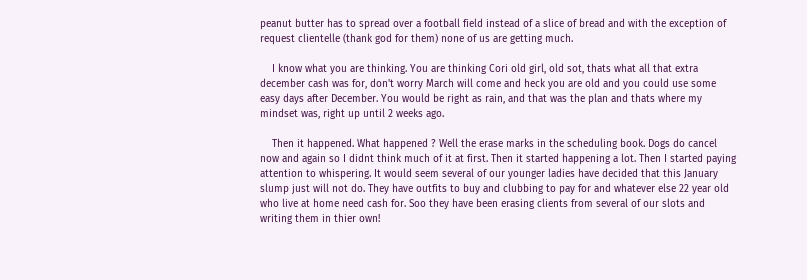peanut butter has to spread over a football field instead of a slice of bread and with the exception of request clientelle (thank god for them) none of us are getting much.

    I know what you are thinking. You are thinking Cori old girl, old sot, thats what all that extra december cash was for, don't worry March will come and heck you are old and you could use some easy days after December. You would be right as rain, and that was the plan and thats where my mindset was, right up until 2 weeks ago.

    Then it happened. What happened ? Well the erase marks in the scheduling book. Dogs do cancel now and again so I didnt think much of it at first. Then it started happening a lot. Then I started paying attention to whispering. It would seem several of our younger ladies have decided that this January slump just will not do. They have outfits to buy and clubbing to pay for and whatever else 22 year old who live at home need cash for. Soo they have been erasing clients from several of our slots and writing them in thier own!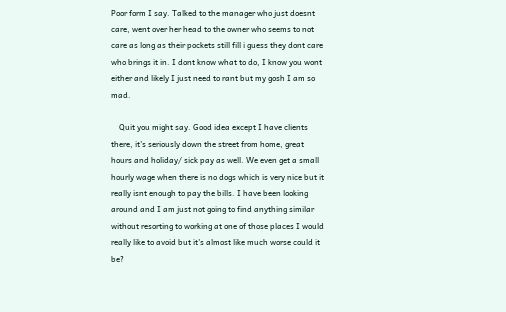Poor form I say. Talked to the manager who just doesnt care, went over her head to the owner who seems to not care as long as their pockets still fill i guess they dont care who brings it in. I dont know what to do, I know you wont either and likely I just need to rant but my gosh I am so mad.

    Quit you might say. Good idea except I have clients there, it's seriously down the street from home, great hours and holiday/ sick pay as well. We even get a small hourly wage when there is no dogs which is very nice but it really isnt enough to pay the bills. I have been looking around and I am just not going to find anything similar without resorting to working at one of those places I would really like to avoid but it's almost like much worse could it be?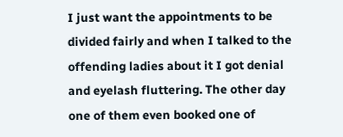I just want the appointments to be divided fairly and when I talked to the offending ladies about it I got denial and eyelash fluttering. The other day one of them even booked one of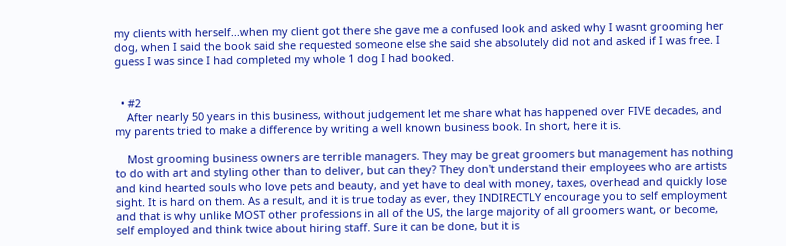my clients with herself...when my client got there she gave me a confused look and asked why I wasnt grooming her dog, when I said the book said she requested someone else she said she absolutely did not and asked if I was free. I guess I was since I had completed my whole 1 dog I had booked.


  • #2
    After nearly 50 years in this business, without judgement let me share what has happened over FIVE decades, and my parents tried to make a difference by writing a well known business book. In short, here it is.

    Most grooming business owners are terrible managers. They may be great groomers but management has nothing to do with art and styling other than to deliver, but can they? They don't understand their employees who are artists and kind hearted souls who love pets and beauty, and yet have to deal with money, taxes, overhead and quickly lose sight. It is hard on them. As a result, and it is true today as ever, they INDIRECTLY encourage you to self employment and that is why unlike MOST other professions in all of the US, the large majority of all groomers want, or become, self employed and think twice about hiring staff. Sure it can be done, but it is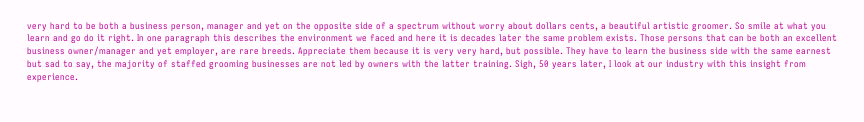very hard to be both a business person, manager and yet on the opposite side of a spectrum without worry about dollars cents, a beautiful artistic groomer. So smile at what you learn and go do it right. In one paragraph this describes the environment we faced and here it is decades later the same problem exists. Those persons that can be both an excellent business owner/manager and yet employer, are rare breeds. Appreciate them because it is very very hard, but possible. They have to learn the business side with the same earnest but sad to say, the majority of staffed grooming businesses are not led by owners with the latter training. Sigh, 50 years later, I look at our industry with this insight from experience.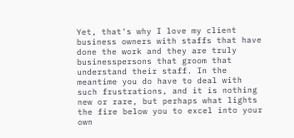Yet, that's why I love my client business owners with staffs that have done the work and they are truly businesspersons that groom that understand their staff. In the meantime you do have to deal with such frustrations, and it is nothing new or rare, but perhaps what lights the fire below you to excel into your own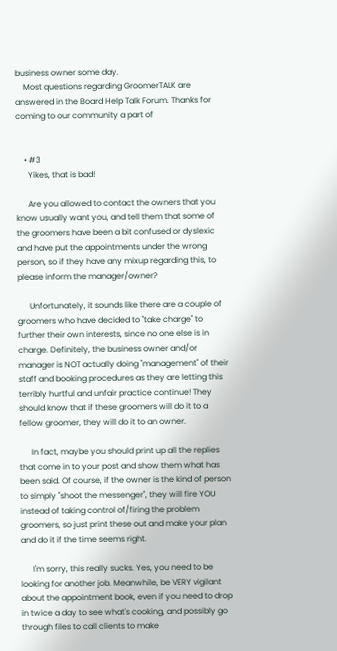business owner some day.
    Most questions regarding GroomerTALK are answered in the Board Help Talk Forum. Thanks for coming to our community a part of


    • #3
      Yikes, that is bad!

      Are you allowed to contact the owners that you know usually want you, and tell them that some of the groomers have been a bit confused or dyslexic and have put the appointments under the wrong person, so if they have any mixup regarding this, to please inform the manager/owner?

      Unfortunately, it sounds like there are a couple of groomers who have decided to "take charge" to further their own interests, since no one else is in charge. Definitely, the business owner and/or manager is NOT actually doing "management" of their staff and booking procedures as they are letting this terribly hurtful and unfair practice continue! They should know that if these groomers will do it to a fellow groomer, they will do it to an owner.

      In fact, maybe you should print up all the replies that come in to your post and show them what has been said. Of course, if the owner is the kind of person to simply "shoot the messenger", they will fire YOU instead of taking control of/firing the problem groomers, so just print these out and make your plan and do it if the time seems right.

      I'm sorry, this really sucks. Yes, you need to be looking for another job. Meanwhile, be VERY vigilant about the appointment book, even if you need to drop in twice a day to see what's cooking, and possibly go through files to call clients to make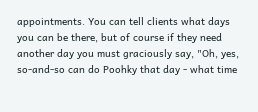appointments. You can tell clients what days you can be there, but of course if they need another day you must graciously say, "Oh, yes, so-and-so can do Poohky that day - what time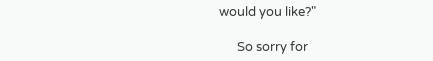would you like?"

      So sorry for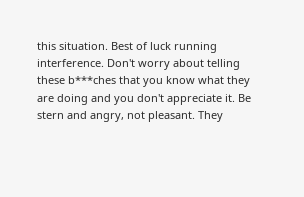this situation. Best of luck running interference. Don't worry about telling these b***ches that you know what they are doing and you don't appreciate it. Be stern and angry, not pleasant. They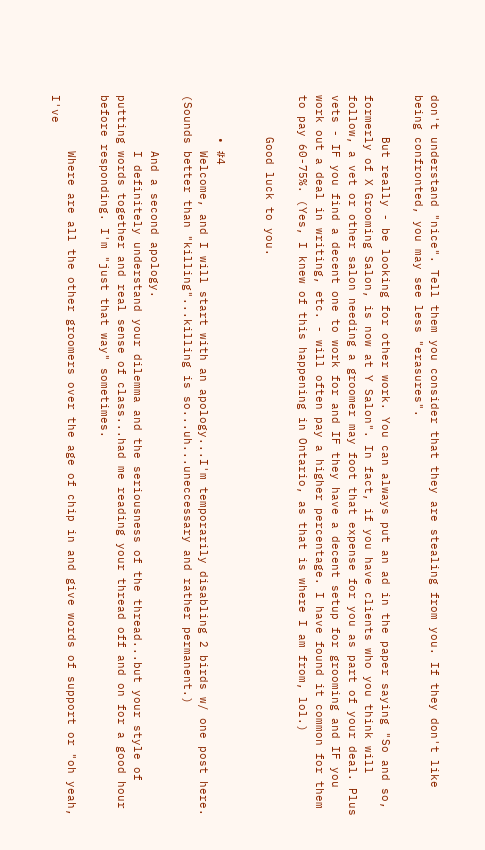don't understand "nice". Tell them you consider that they are stealing from you. If they don't like being confronted, you may see less "erasures".

      But really - be looking for other work. You can always put an ad in the paper saying "So and so, formerly of X Grooming Salon, is now at Y Salon". In fact, if you have clients who you think will follow, a vet or other salon needing a groomer may foot that expense for you as part of your deal. Plus vets - IF you find a decent one to work for and IF they have a decent setup for grooming and IF you work out a deal in writing, etc. - will often pay a higher percentage. I have found it common for them to pay 60-75%. (Yes, I knew of this happening in Ontario, as that is where I am from, lol.)

      Good luck to you.


      • #4
        Welcome, and I will start with an apology...I'm temporarily disabling 2 birds w/ one post here. (Sounds better than "killing"...killing is so...uh...uneccessary and rather permanent.)

        And a second apology.
        I definitely understand your dilemma and the seriousness of the thread...but your style of putting words together and real sense of class...had me reading your thread off and on for a good hour before responding. I'm "just that way" sometimes.

        Where are all the other groomers over the age of chip in and give words of support or "oh yeah, I've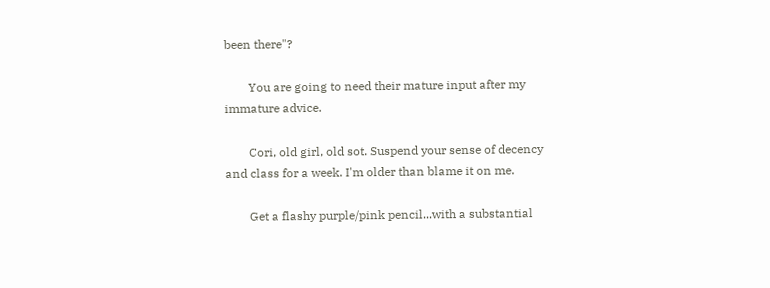been there"?

        You are going to need their mature input after my immature advice.

        Cori, old girl, old sot. Suspend your sense of decency and class for a week. I'm older than blame it on me.

        Get a flashy purple/pink pencil...with a substantial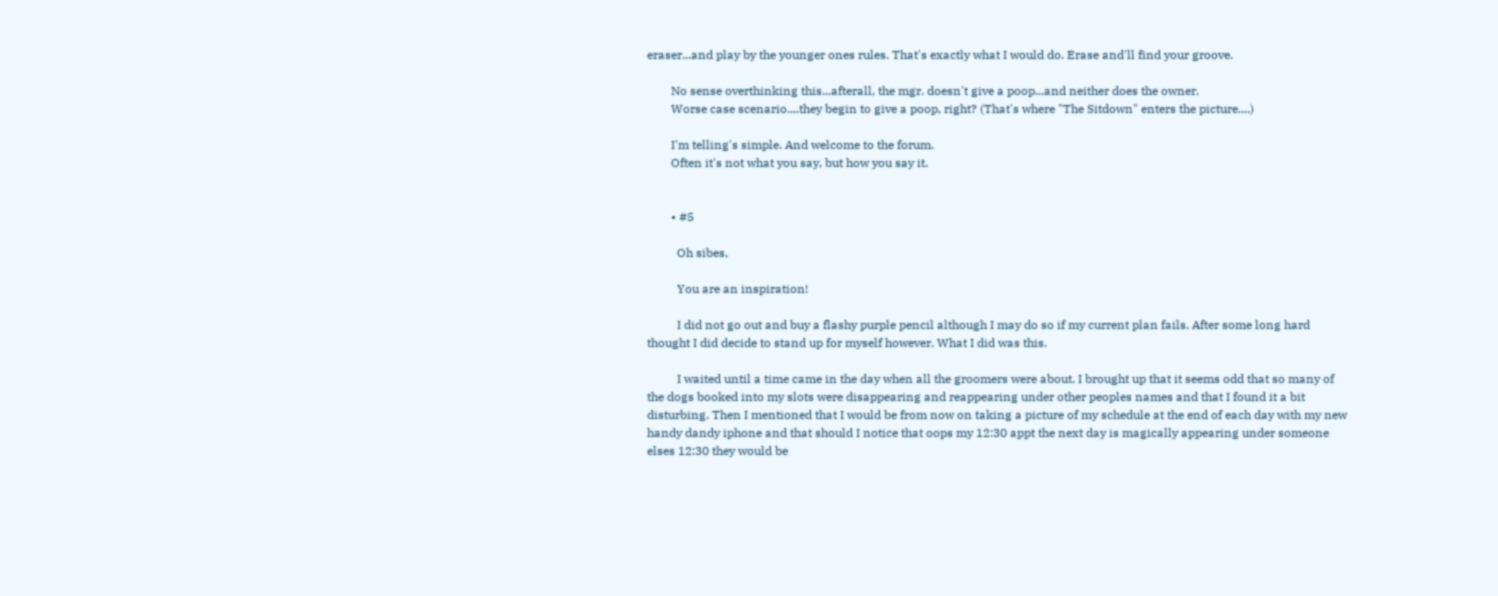eraser...and play by the younger ones rules. That's exactly what I would do. Erase and'll find your groove.

        No sense overthinking this...afterall, the mgr. doesn't give a poop...and neither does the owner.
        Worse case scenario....they begin to give a poop, right? (That's where "The Sitdown" enters the picture....)

        I'm telling's simple. And welcome to the forum.
        Often it's not what you say, but how you say it.


        • #5

          Oh sibes,

          You are an inspiration!

          I did not go out and buy a flashy purple pencil although I may do so if my current plan fails. After some long hard thought I did decide to stand up for myself however. What I did was this.

          I waited until a time came in the day when all the groomers were about. I brought up that it seems odd that so many of the dogs booked into my slots were disappearing and reappearing under other peoples names and that I found it a bit disturbing. Then I mentioned that I would be from now on taking a picture of my schedule at the end of each day with my new handy dandy iphone and that should I notice that oops my 12:30 appt the next day is magically appearing under someone elses 12:30 they would be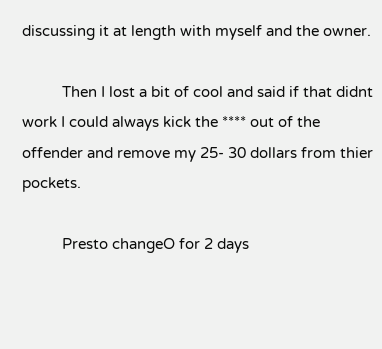discussing it at length with myself and the owner.

          Then I lost a bit of cool and said if that didnt work I could always kick the **** out of the offender and remove my 25- 30 dollars from thier pockets.

          Presto changeO for 2 days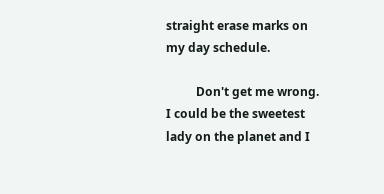straight erase marks on my day schedule.

          Don't get me wrong. I could be the sweetest lady on the planet and I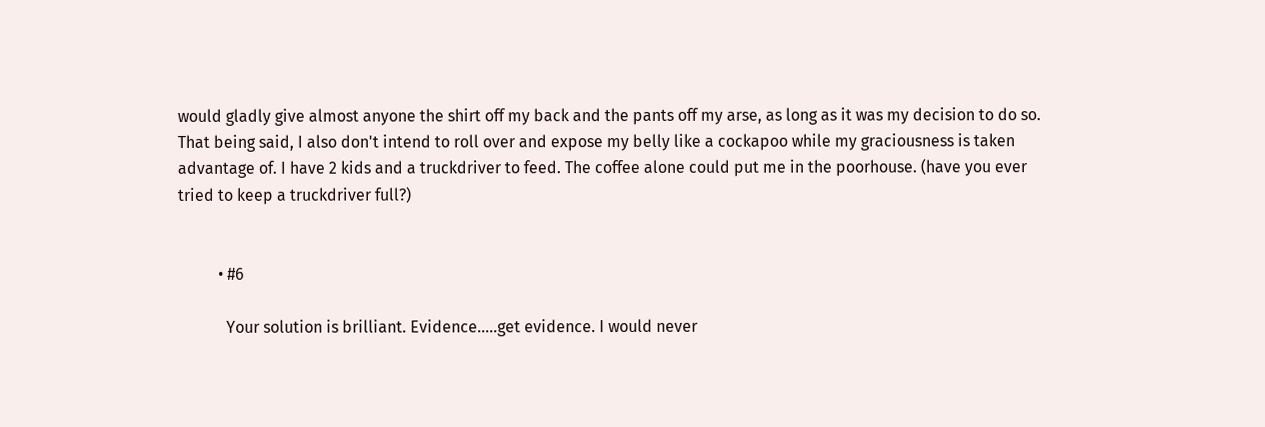would gladly give almost anyone the shirt off my back and the pants off my arse, as long as it was my decision to do so. That being said, I also don't intend to roll over and expose my belly like a cockapoo while my graciousness is taken advantage of. I have 2 kids and a truckdriver to feed. The coffee alone could put me in the poorhouse. (have you ever tried to keep a truckdriver full?)


          • #6

            Your solution is brilliant. Evidence.....get evidence. I would never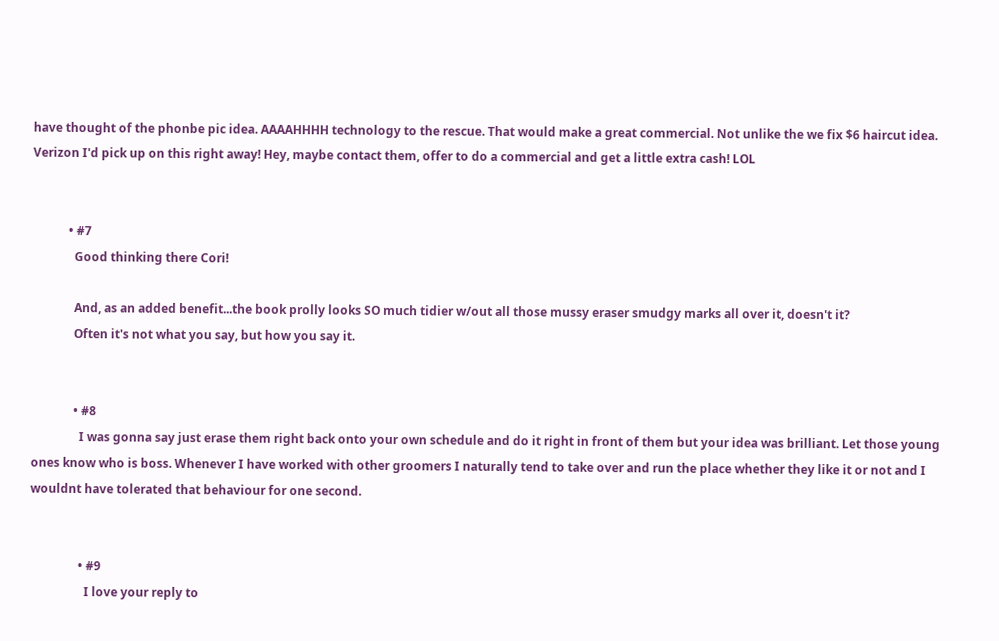have thought of the phonbe pic idea. AAAAHHHH technology to the rescue. That would make a great commercial. Not unlike the we fix $6 haircut idea. Verizon I'd pick up on this right away! Hey, maybe contact them, offer to do a commercial and get a little extra cash! LOL


            • #7
              Good thinking there Cori!

              And, as an added benefit...the book prolly looks SO much tidier w/out all those mussy eraser smudgy marks all over it, doesn't it?
              Often it's not what you say, but how you say it.


              • #8
                I was gonna say just erase them right back onto your own schedule and do it right in front of them but your idea was brilliant. Let those young ones know who is boss. Whenever I have worked with other groomers I naturally tend to take over and run the place whether they like it or not and I wouldnt have tolerated that behaviour for one second.


                • #9
                  I love your reply to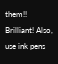them!! Brilliant! Also, use ink pens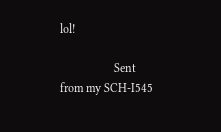lol!

                  Sent from my SCH-I545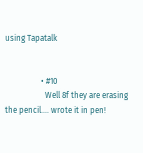using Tapatalk


                  • #10
                    Well 8f they are erasing the pencil.... wrote it in pen!